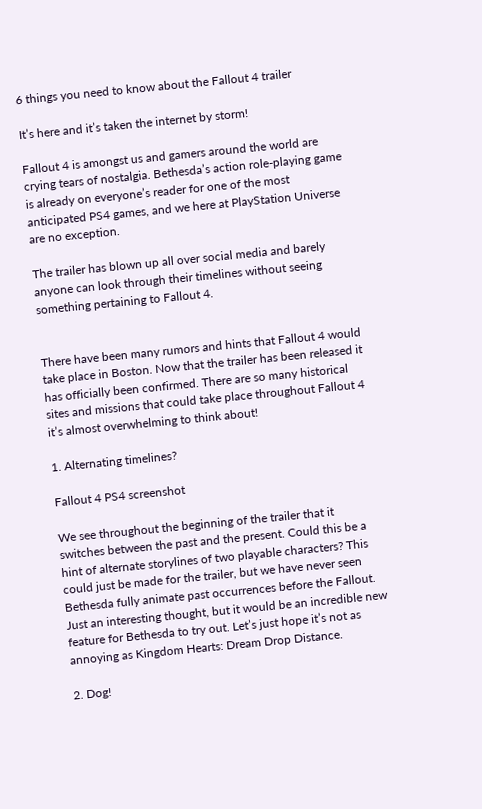6 things you need to know about the Fallout 4 trailer

It’s here and it’s taken the internet by storm!

Fallout 4 is amongst us and gamers around the world are crying tears of nostalgia. Bethesda’s action role-playing game is already on everyone’s reader for one of the most anticipated PS4 games, and we here at PlayStation Universe are no exception.

The trailer has blown up all over social media and barely anyone can look through their timelines without seeing something pertaining to Fallout 4.


There have been many rumors and hints that Fallout 4 would take place in Boston. Now that the trailer has been released it has officially been confirmed. There are so many historical sites and missions that could take place throughout Fallout 4 it’s almost overwhelming to think about!

1. Alternating timelines?

Fallout 4 PS4 screenshot

We see throughout the beginning of the trailer that it switches between the past and the present. Could this be a hint of alternate storylines of two playable characters? This could just be made for the trailer, but we have never seen Bethesda fully animate past occurrences before the Fallout. Just an interesting thought, but it would be an incredible new feature for Bethesda to try out. Let’s just hope it’s not as annoying as Kingdom Hearts: Dream Drop Distance.

2. Dog!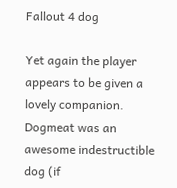Fallout 4 dog

Yet again the player appears to be given a lovely companion. Dogmeat was an awesome indestructible dog (if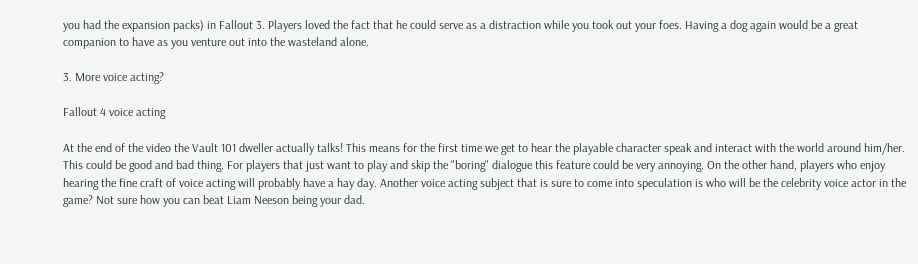you had the expansion packs) in Fallout 3. Players loved the fact that he could serve as a distraction while you took out your foes. Having a dog again would be a great companion to have as you venture out into the wasteland alone.

3. More voice acting?

Fallout 4 voice acting

At the end of the video the Vault 101 dweller actually talks! This means for the first time we get to hear the playable character speak and interact with the world around him/her. This could be good and bad thing. For players that just want to play and skip the "boring" dialogue this feature could be very annoying. On the other hand, players who enjoy hearing the fine craft of voice acting will probably have a hay day. Another voice acting subject that is sure to come into speculation is who will be the celebrity voice actor in the game? Not sure how you can beat Liam Neeson being your dad.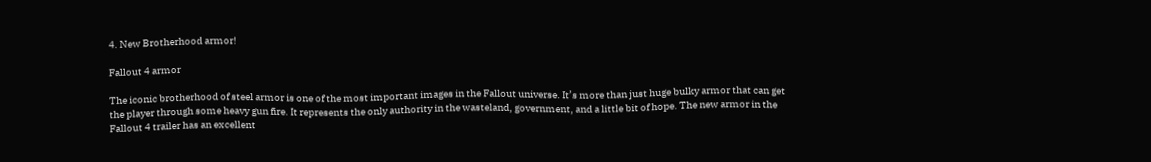4. New Brotherhood armor!

Fallout 4 armor

The iconic brotherhood of steel armor is one of the most important images in the Fallout universe. It’s more than just huge bulky armor that can get the player through some heavy gun fire. It represents the only authority in the wasteland, government, and a little bit of hope. The new armor in the Fallout 4 trailer has an excellent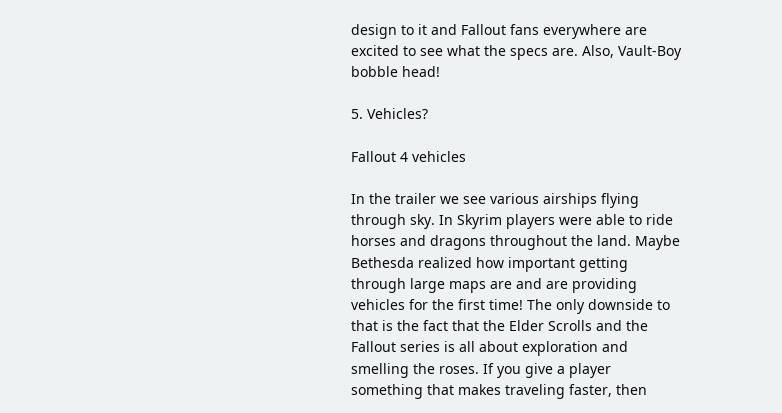design to it and Fallout fans everywhere are excited to see what the specs are. Also, Vault-Boy bobble head!

5. Vehicles?

Fallout 4 vehicles

In the trailer we see various airships flying through sky. In Skyrim players were able to ride horses and dragons throughout the land. Maybe Bethesda realized how important getting through large maps are and are providing vehicles for the first time! The only downside to that is the fact that the Elder Scrolls and the Fallout series is all about exploration and smelling the roses. If you give a player something that makes traveling faster, then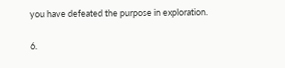you have defeated the purpose in exploration.

6.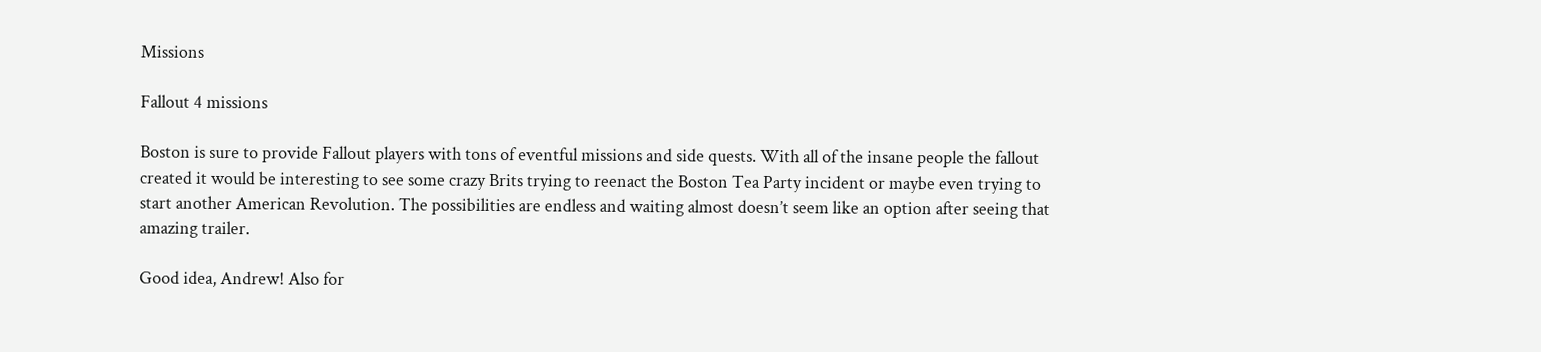Missions

Fallout 4 missions

Boston is sure to provide Fallout players with tons of eventful missions and side quests. With all of the insane people the fallout created it would be interesting to see some crazy Brits trying to reenact the Boston Tea Party incident or maybe even trying to start another American Revolution. The possibilities are endless and waiting almost doesn’t seem like an option after seeing that amazing trailer.

Good idea, Andrew! Also for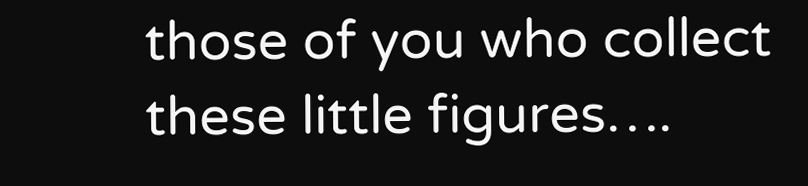those of you who collect these little figures….